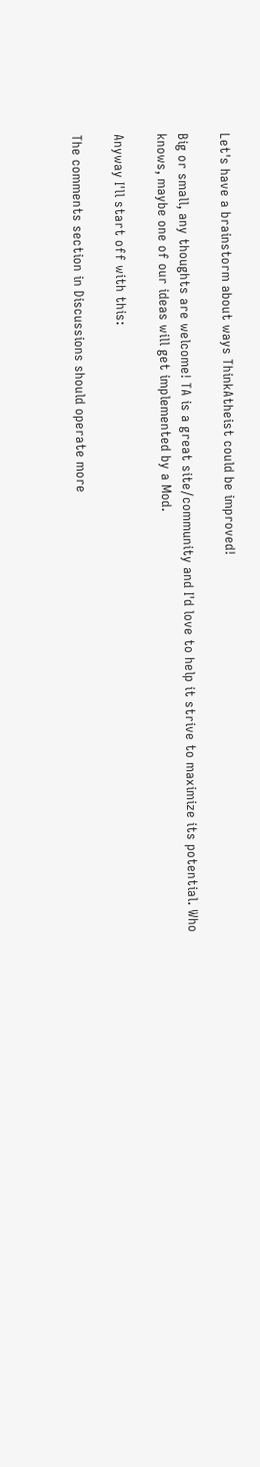Let's have a brainstorm about ways ThinkAtheist could be improved!

Big or small, any thoughts are welcome! TA is a great site/community and I'd love to help it strive to maximize its potential. Who knows, maybe one of our ideas will get implemented by a Mod.

Anyway I'll start off with this:

The comments section in Discussions should operate more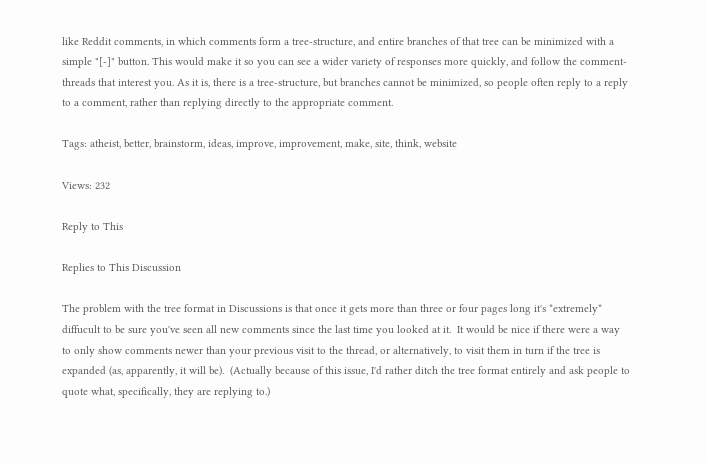like Reddit comments, in which comments form a tree-structure, and entire branches of that tree can be minimized with a simple "[-]" button. This would make it so you can see a wider variety of responses more quickly, and follow the comment-threads that interest you. As it is, there is a tree-structure, but branches cannot be minimized, so people often reply to a reply to a comment, rather than replying directly to the appropriate comment.

Tags: atheist, better, brainstorm, ideas, improve, improvement, make, site, think, website

Views: 232

Reply to This

Replies to This Discussion

The problem with the tree format in Discussions is that once it gets more than three or four pages long it's *extremely* diffucult to be sure you've seen all new comments since the last time you looked at it.  It would be nice if there were a way to only show comments newer than your previous visit to the thread, or alternatively, to visit them in turn if the tree is expanded (as, apparently, it will be).  (Actually because of this issue, I'd rather ditch the tree format entirely and ask people to quote what, specifically, they are replying to.)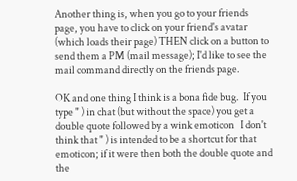Another thing is, when you go to your friends page, you have to click on your friend's avatar (which loads their page) THEN click on a button to send them a PM (mail message); I'd like to see the mail command directly on the friends page.

OK and one thing I think is a bona fide bug.  If you type " ) in chat (but without the space) you get a double quote followed by a wink emoticon   I don't think that " ) is intended to be a shortcut for that emoticon; if it were then both the double quote and the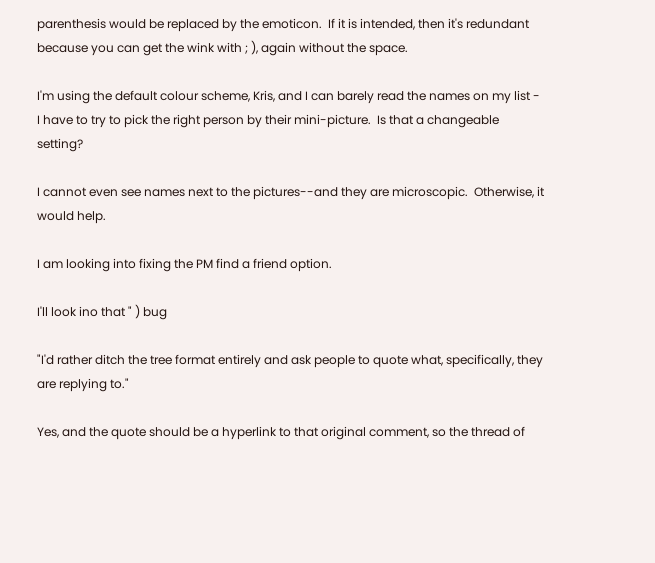parenthesis would be replaced by the emoticon.  If it is intended, then it's redundant because you can get the wink with ; ), again without the space.

I'm using the default colour scheme, Kris, and I can barely read the names on my list - I have to try to pick the right person by their mini-picture.  Is that a changeable setting?

I cannot even see names next to the pictures--and they are microscopic.  Otherwise, it would help.

I am looking into fixing the PM find a friend option.

I'll look ino that " ) bug

"I'd rather ditch the tree format entirely and ask people to quote what, specifically, they are replying to."

Yes, and the quote should be a hyperlink to that original comment, so the thread of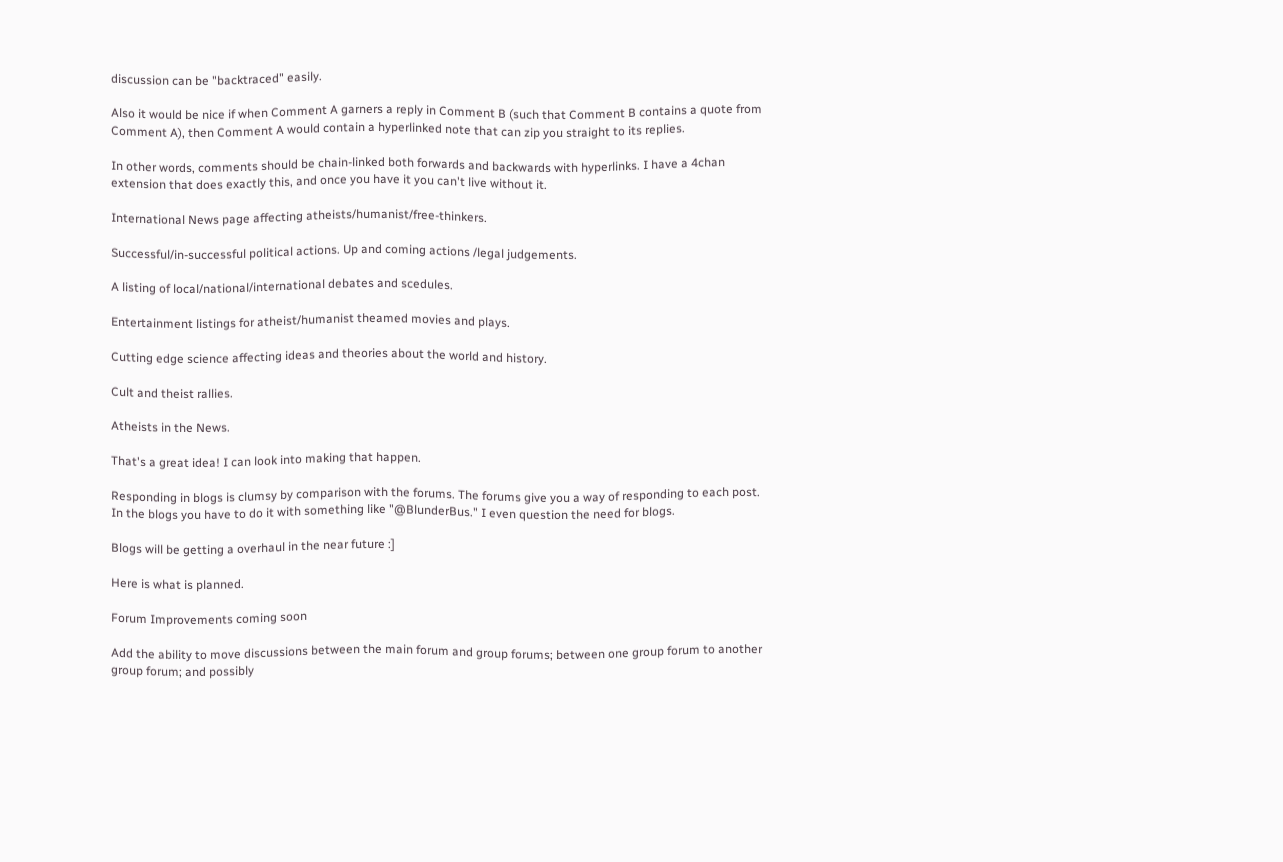discussion can be "backtraced" easily.

Also it would be nice if when Comment A garners a reply in Comment B (such that Comment B contains a quote from Comment A), then Comment A would contain a hyperlinked note that can zip you straight to its replies.

In other words, comments should be chain-linked both forwards and backwards with hyperlinks. I have a 4chan extension that does exactly this, and once you have it you can't live without it.

International News page affecting atheists/humanist/free-thinkers.

Successful/in-successful political actions. Up and coming actions /legal judgements.

A listing of local/national/international debates and scedules.

Entertainment listings for atheist/humanist theamed movies and plays.

Cutting edge science affecting ideas and theories about the world and history.

Cult and theist rallies.

Atheists in the News.

That's a great idea! I can look into making that happen.

Responding in blogs is clumsy by comparison with the forums. The forums give you a way of responding to each post. In the blogs you have to do it with something like "@BlunderBus." I even question the need for blogs.

Blogs will be getting a overhaul in the near future :]

Here is what is planned.

Forum Improvements coming soon

Add the ability to move discussions between the main forum and group forums; between one group forum to another group forum; and possibly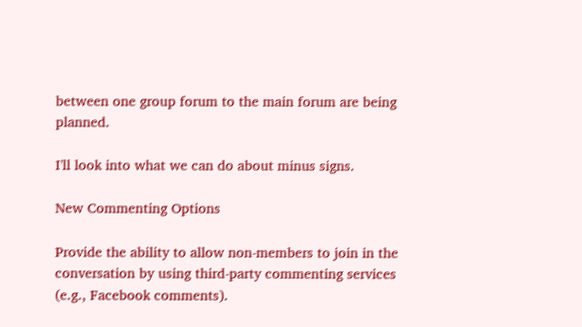between one group forum to the main forum are being planned.

I'll look into what we can do about minus signs.

New Commenting Options

Provide the ability to allow non-members to join in the conversation by using third-party commenting services (e.g., Facebook comments).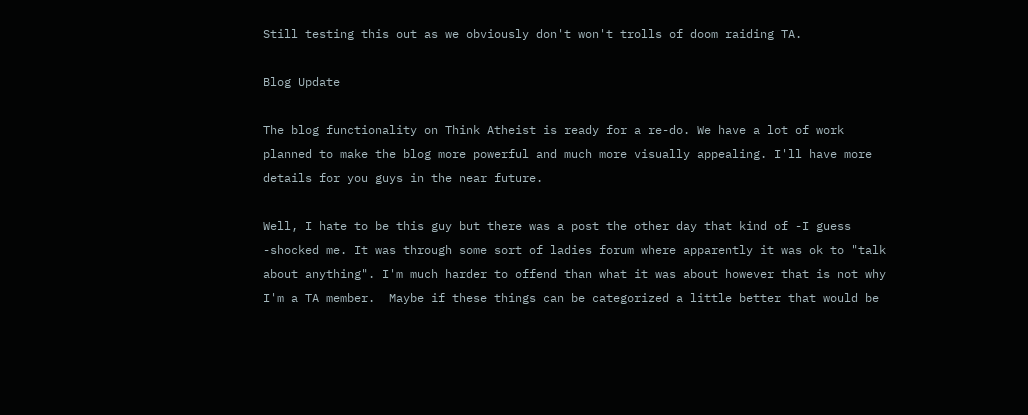Still testing this out as we obviously don't won't trolls of doom raiding TA.

Blog Update

The blog functionality on Think Atheist is ready for a re-do. We have a lot of work planned to make the blog more powerful and much more visually appealing. I'll have more details for you guys in the near future.

Well, I hate to be this guy but there was a post the other day that kind of -I guess -shocked me. It was through some sort of ladies forum where apparently it was ok to "talk about anything". I'm much harder to offend than what it was about however that is not why I'm a TA member.  Maybe if these things can be categorized a little better that would be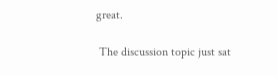great.

 The discussion topic just sat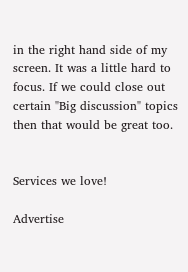in the right hand side of my screen. It was a little hard to focus. If we could close out certain "Big discussion" topics then that would be great too.


Services we love!

Advertise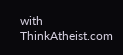with ThinkAtheist.com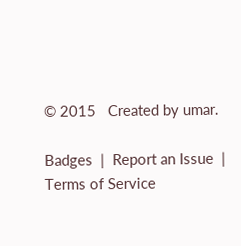© 2015   Created by umar.

Badges  |  Report an Issue  |  Terms of Service